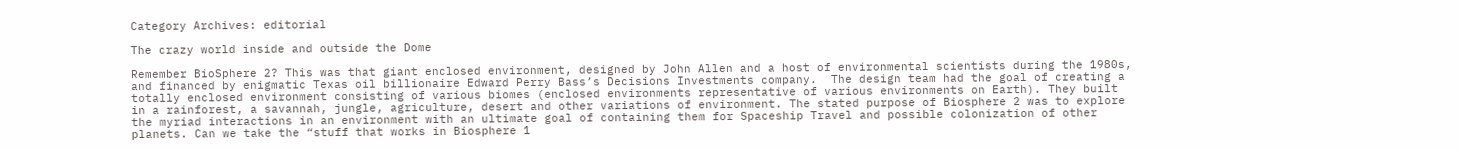Category Archives: editorial

The crazy world inside and outside the Dome

Remember BioSphere 2? This was that giant enclosed environment, designed by John Allen and a host of environmental scientists during the 1980s, and financed by enigmatic Texas oil billionaire Edward Perry Bass’s Decisions Investments company.  The design team had the goal of creating a totally enclosed environment consisting of various biomes (enclosed environments representative of various environments on Earth). They built in a rainforest, a savannah, jungle, agriculture, desert and other variations of environment. The stated purpose of Biosphere 2 was to explore the myriad interactions in an environment with an ultimate goal of containing them for Spaceship Travel and possible colonization of other planets. Can we take the “stuff that works in Biosphere 1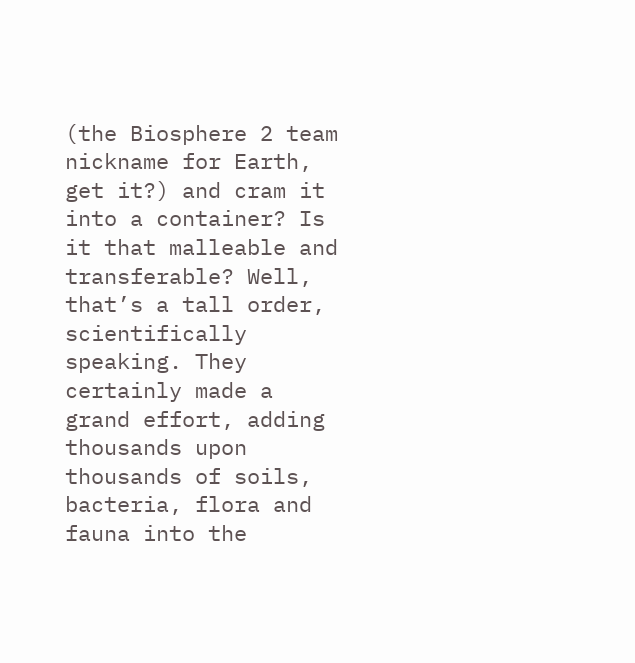(the Biosphere 2 team nickname for Earth, get it?) and cram it into a container? Is it that malleable and transferable? Well, that’s a tall order, scientifically speaking. They certainly made a grand effort, adding thousands upon thousands of soils, bacteria, flora and fauna into the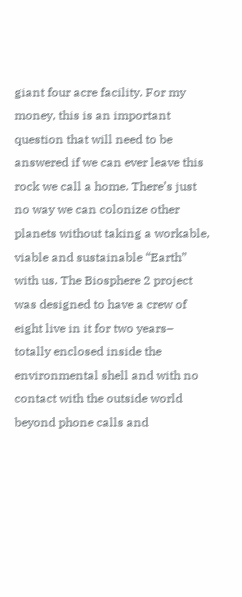giant four acre facility. For my money, this is an important question that will need to be answered if we can ever leave this rock we call a home. There’s just no way we can colonize other planets without taking a workable, viable and sustainable “Earth” with us. The Biosphere 2 project was designed to have a crew of eight live in it for two years– totally enclosed inside the environmental shell and with no contact with the outside world beyond phone calls and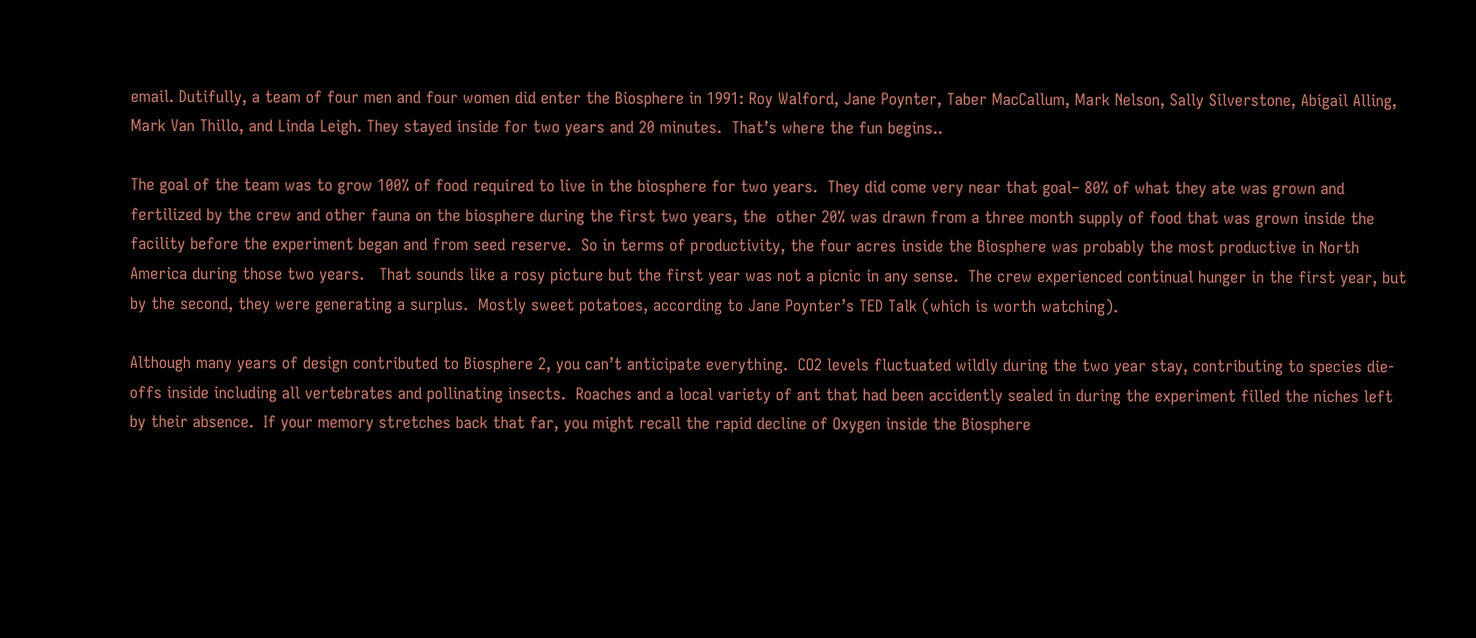email. Dutifully, a team of four men and four women did enter the Biosphere in 1991: Roy Walford, Jane Poynter, Taber MacCallum, Mark Nelson, Sally Silverstone, Abigail Alling, Mark Van Thillo, and Linda Leigh. They stayed inside for two years and 20 minutes.  That’s where the fun begins..

The goal of the team was to grow 100% of food required to live in the biosphere for two years.  They did come very near that goal– 80% of what they ate was grown and fertilized by the crew and other fauna on the biosphere during the first two years, the  other 20% was drawn from a three month supply of food that was grown inside the facility before the experiment began and from seed reserve.  So in terms of productivity, the four acres inside the Biosphere was probably the most productive in North America during those two years.   That sounds like a rosy picture but the first year was not a picnic in any sense.  The crew experienced continual hunger in the first year, but by the second, they were generating a surplus.  Mostly sweet potatoes, according to Jane Poynter’s TED Talk (which is worth watching).

Although many years of design contributed to Biosphere 2, you can’t anticipate everything.  CO2 levels fluctuated wildly during the two year stay, contributing to species die-offs inside including all vertebrates and pollinating insects.  Roaches and a local variety of ant that had been accidently sealed in during the experiment filled the niches left by their absence.  If your memory stretches back that far, you might recall the rapid decline of Oxygen inside the Biosphere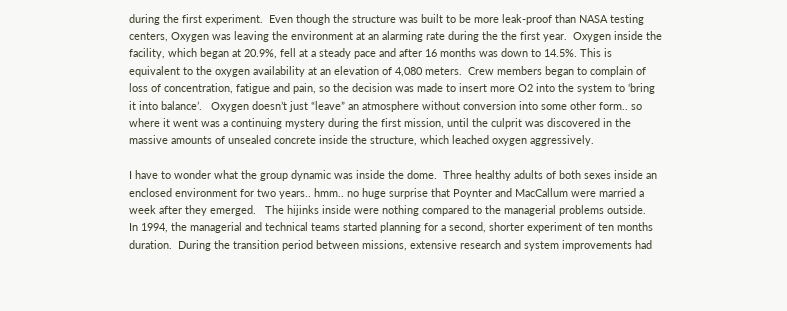during the first experiment.  Even though the structure was built to be more leak-proof than NASA testing centers, Oxygen was leaving the environment at an alarming rate during the the first year.  Oxygen inside the facility, which began at 20.9%, fell at a steady pace and after 16 months was down to 14.5%. This is equivalent to the oxygen availability at an elevation of 4,080 meters.  Crew members began to complain of loss of concentration, fatigue and pain, so the decision was made to insert more O2 into the system to ‘bring it into balance’.   Oxygen doesn’t just “leave” an atmosphere without conversion into some other form.. so where it went was a continuing mystery during the first mission, until the culprit was discovered in the massive amounts of unsealed concrete inside the structure, which leached oxygen aggressively.

I have to wonder what the group dynamic was inside the dome.  Three healthy adults of both sexes inside an enclosed environment for two years.. hmm.. no huge surprise that Poynter and MacCallum were married a week after they emerged.   The hijinks inside were nothing compared to the managerial problems outside.    In 1994, the managerial and technical teams started planning for a second, shorter experiment of ten months duration.  During the transition period between missions, extensive research and system improvements had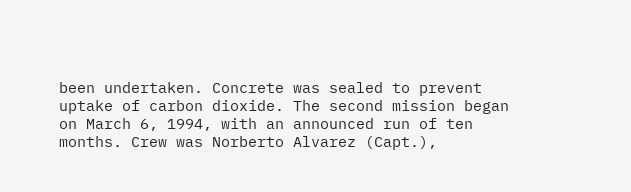been undertaken. Concrete was sealed to prevent uptake of carbon dioxide. The second mission began on March 6, 1994, with an announced run of ten months. Crew was Norberto Alvarez (Capt.),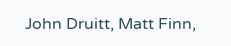John Druitt, Matt Finn,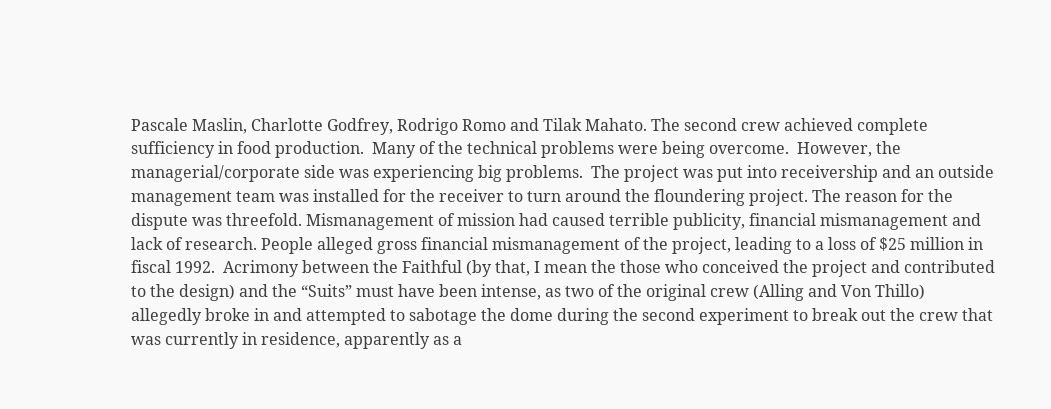Pascale Maslin, Charlotte Godfrey, Rodrigo Romo and Tilak Mahato. The second crew achieved complete sufficiency in food production.  Many of the technical problems were being overcome.  However, the managerial/corporate side was experiencing big problems.  The project was put into receivership and an outside management team was installed for the receiver to turn around the floundering project. The reason for the dispute was threefold. Mismanagement of mission had caused terrible publicity, financial mismanagement and lack of research. People alleged gross financial mismanagement of the project, leading to a loss of $25 million in fiscal 1992.  Acrimony between the Faithful (by that, I mean the those who conceived the project and contributed to the design) and the “Suits” must have been intense, as two of the original crew (Alling and Von Thillo)  allegedly broke in and attempted to sabotage the dome during the second experiment to break out the crew that was currently in residence, apparently as a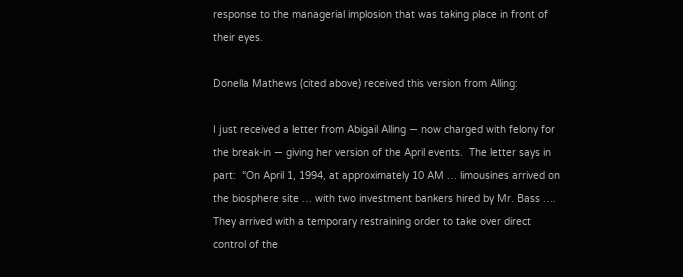response to the managerial implosion that was taking place in front of their eyes.

Donella Mathews (cited above) received this version from Alling:

I just received a letter from Abigail Alling — now charged with felony for the break-in — giving her version of the April events.  The letter says in part:  “On April 1, 1994, at approximately 10 AM … limousines arrived on the biosphere site … with two investment bankers hired by Mr. Bass ….  They arrived with a temporary restraining order to take over direct control of the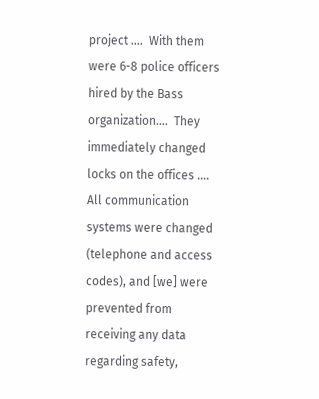project ….  With them were 6-8 police officers hired by the Bass organization….  They immediately changed locks on the offices ….  All communication systems were changed (telephone and access codes), and [we] were prevented from receiving any data regarding safety,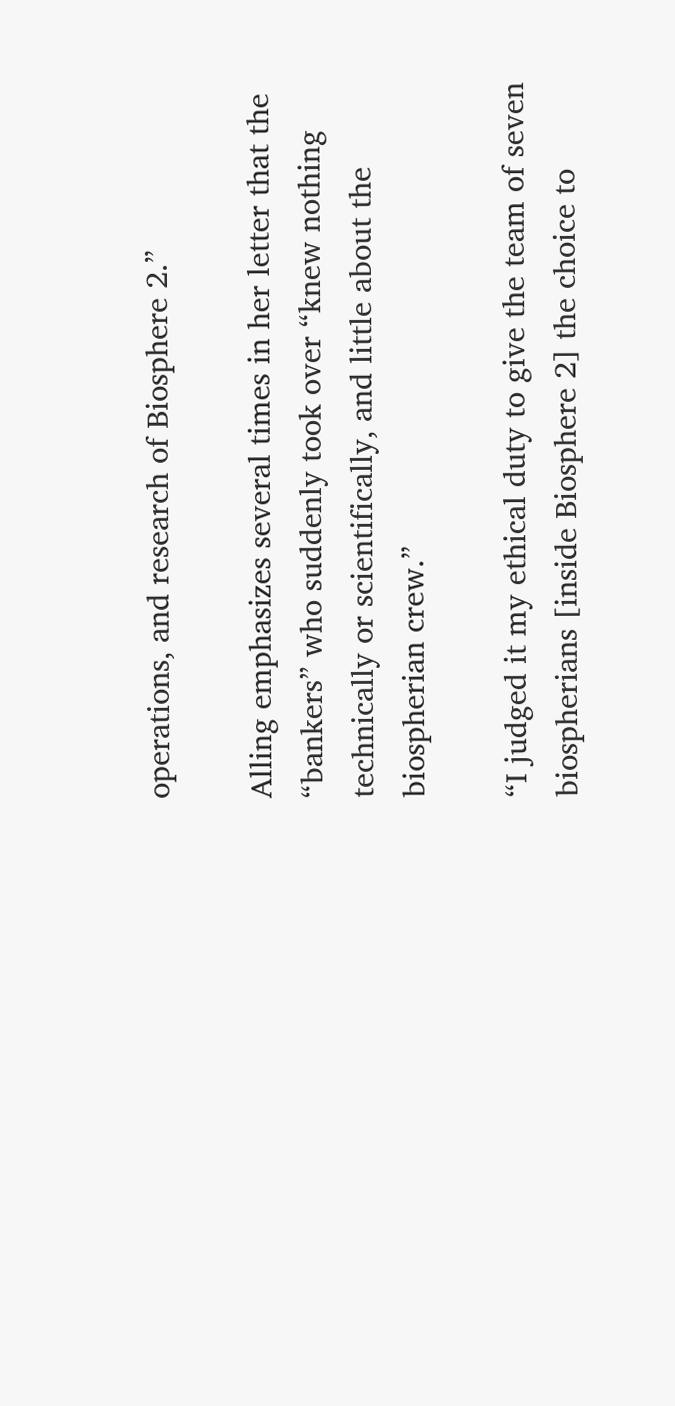operations, and research of Biosphere 2.”

Alling emphasizes several times in her letter that the “bankers” who suddenly took over “knew nothing technically or scientifically, and little about the biospherian crew.”

“I judged it my ethical duty to give the team of seven biospherians [inside Biosphere 2] the choice to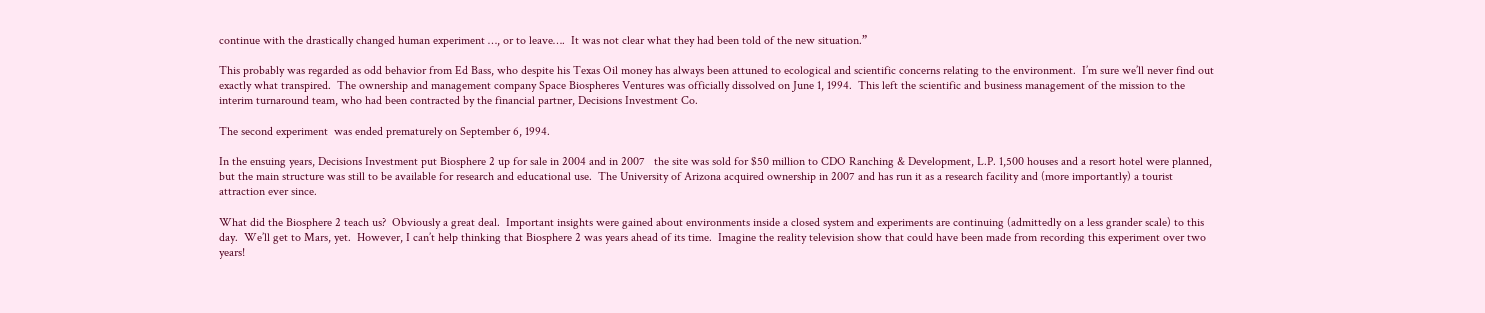continue with the drastically changed human experiment …, or to leave….  It was not clear what they had been told of the new situation.”

This probably was regarded as odd behavior from Ed Bass, who despite his Texas Oil money has always been attuned to ecological and scientific concerns relating to the environment.  I’m sure we’ll never find out exactly what transpired.  The ownership and management company Space Biospheres Ventures was officially dissolved on June 1, 1994.  This left the scientific and business management of the mission to the interim turnaround team, who had been contracted by the financial partner, Decisions Investment Co.

The second experiment  was ended prematurely on September 6, 1994.

In the ensuing years, Decisions Investment put Biosphere 2 up for sale in 2004 and in 2007   the site was sold for $50 million to CDO Ranching & Development, L.P. 1,500 houses and a resort hotel were planned, but the main structure was still to be available for research and educational use.  The University of Arizona acquired ownership in 2007 and has run it as a research facility and (more importantly) a tourist attraction ever since.

What did the Biosphere 2 teach us?  Obviously a great deal.  Important insights were gained about environments inside a closed system and experiments are continuing (admittedly on a less grander scale) to this day.  We’ll get to Mars, yet.  However, I can’t help thinking that Biosphere 2 was years ahead of its time.  Imagine the reality television show that could have been made from recording this experiment over two years!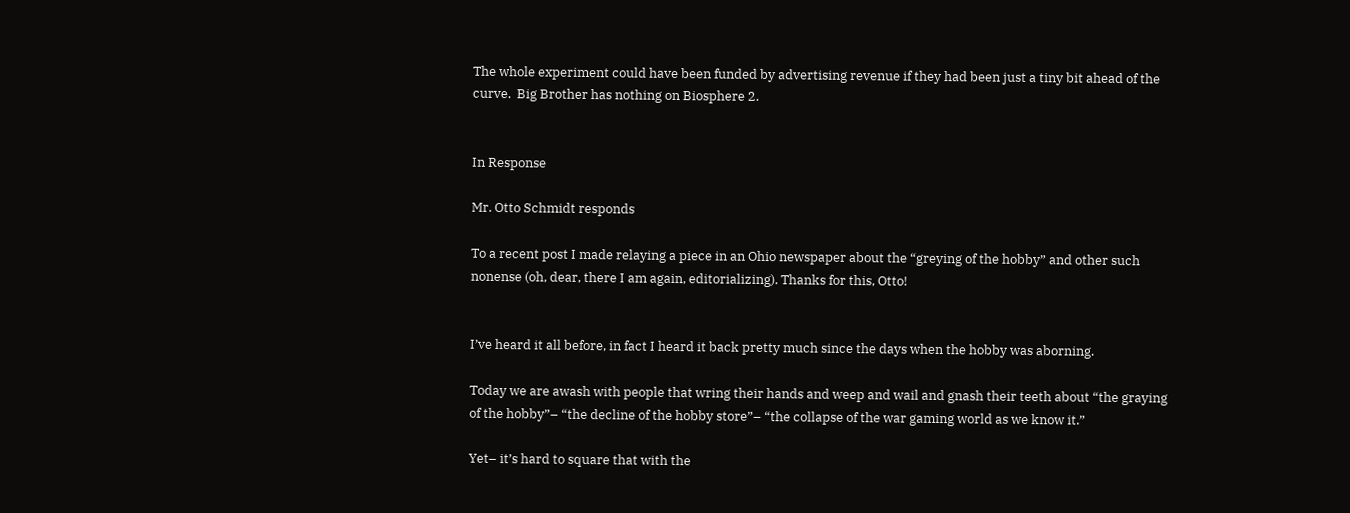The whole experiment could have been funded by advertising revenue if they had been just a tiny bit ahead of the curve.  Big Brother has nothing on Biosphere 2.


In Response

Mr. Otto Schmidt responds

To a recent post I made relaying a piece in an Ohio newspaper about the “greying of the hobby” and other such nonense (oh, dear, there I am again, editorializing). Thanks for this, Otto!


I’ve heard it all before, in fact I heard it back pretty much since the days when the hobby was aborning.

Today we are awash with people that wring their hands and weep and wail and gnash their teeth about “the graying of the hobby”– “the decline of the hobby store”– “the collapse of the war gaming world as we know it.”

Yet– it’s hard to square that with the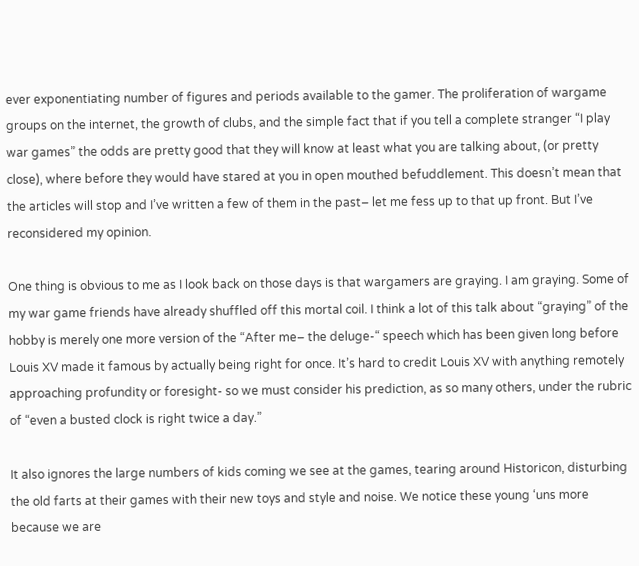ever exponentiating number of figures and periods available to the gamer. The proliferation of wargame groups on the internet, the growth of clubs, and the simple fact that if you tell a complete stranger “I play war games” the odds are pretty good that they will know at least what you are talking about, (or pretty close), where before they would have stared at you in open mouthed befuddlement. This doesn’t mean that the articles will stop and I’ve written a few of them in the past– let me fess up to that up front. But I’ve reconsidered my opinion.

One thing is obvious to me as I look back on those days is that wargamers are graying. I am graying. Some of my war game friends have already shuffled off this mortal coil. I think a lot of this talk about “graying” of the hobby is merely one more version of the “After me– the deluge-“ speech which has been given long before Louis XV made it famous by actually being right for once. It’s hard to credit Louis XV with anything remotely approaching profundity or foresight- so we must consider his prediction, as so many others, under the rubric of “even a busted clock is right twice a day.”

It also ignores the large numbers of kids coming we see at the games, tearing around Historicon, disturbing the old farts at their games with their new toys and style and noise. We notice these young ‘uns more because we are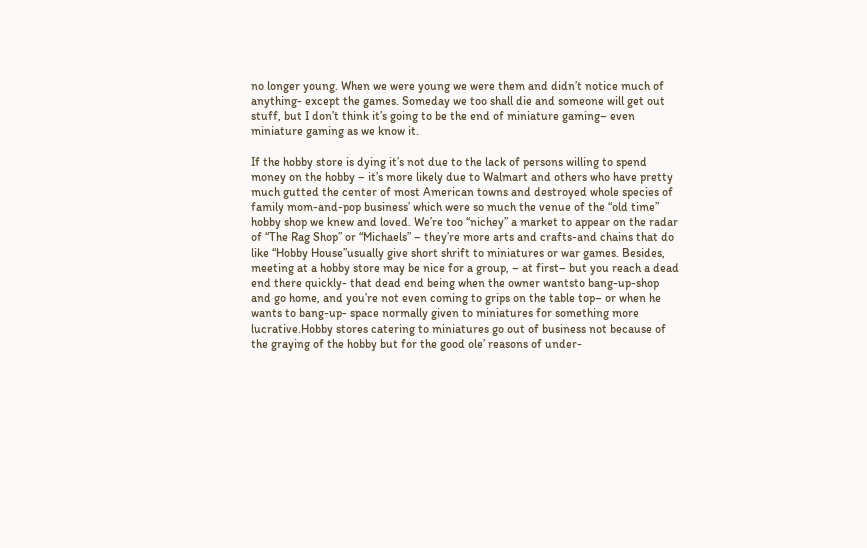no longer young. When we were young we were them and didn’t notice much of anything- except the games. Someday we too shall die and someone will get out stuff, but I don’t think it’s going to be the end of miniature gaming– even miniature gaming as we know it.

If the hobby store is dying it’s not due to the lack of persons willing to spend money on the hobby – it’s more likely due to Walmart and others who have pretty much gutted the center of most American towns and destroyed whole species of family mom-and-pop business’ which were so much the venue of the “old time” hobby shop we knew and loved. We’re too “nichey” a market to appear on the radar of “The Rag Shop” or “Michaels” – they’re more arts and crafts-and chains that do like “Hobby House”usually give short shrift to miniatures or war games. Besides, meeting at a hobby store may be nice for a group, – at first– but you reach a dead end there quickly- that dead end being when the owner wantsto bang-up-shop and go home, and you’re not even coming to grips on the table top– or when he wants to bang-up- space normally given to miniatures for something more lucrative.Hobby stores catering to miniatures go out of business not because of the graying of the hobby but for the good ole’ reasons of under-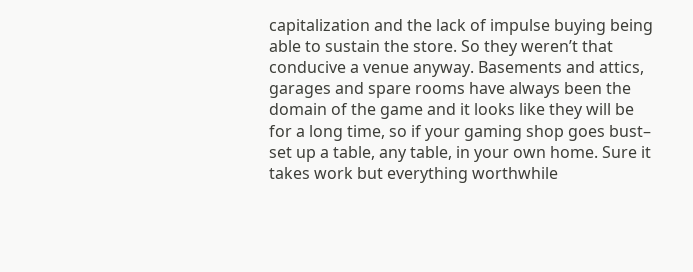capitalization and the lack of impulse buying being able to sustain the store. So they weren’t that conducive a venue anyway. Basements and attics, garages and spare rooms have always been the domain of the game and it looks like they will be for a long time, so if your gaming shop goes bust– set up a table, any table, in your own home. Sure it takes work but everything worthwhile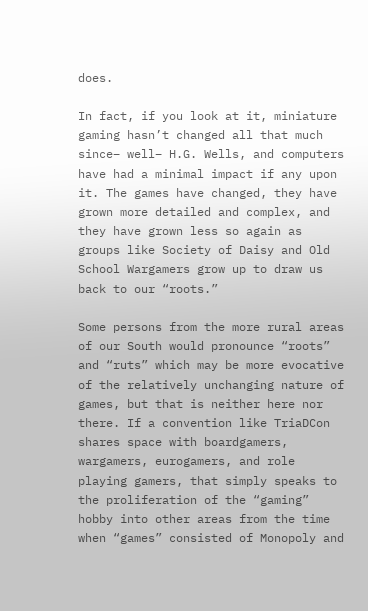does.

In fact, if you look at it, miniature gaming hasn’t changed all that much since– well– H.G. Wells, and computers have had a minimal impact if any upon it. The games have changed, they have grown more detailed and complex, and they have grown less so again as groups like Society of Daisy and Old School Wargamers grow up to draw us back to our “roots.”

Some persons from the more rural areas of our South would pronounce “roots” and “ruts” which may be more evocative of the relatively unchanging nature of games, but that is neither here nor there. If a convention like TriaDCon shares space with boardgamers, wargamers, eurogamers, and role playing gamers, that simply speaks to the proliferation of the “gaming” hobby into other areas from the time when “games” consisted of Monopoly and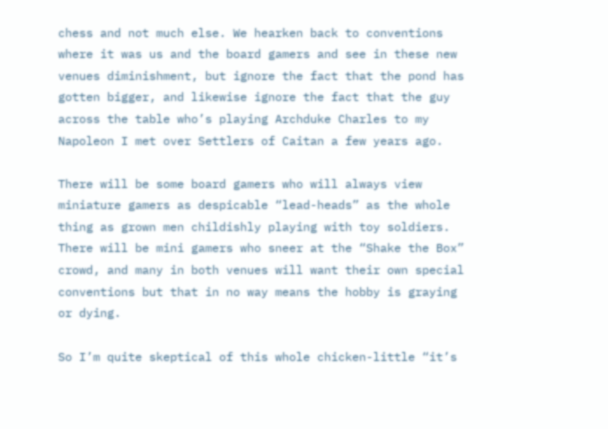chess and not much else. We hearken back to conventions where it was us and the board gamers and see in these new venues diminishment, but ignore the fact that the pond has gotten bigger, and likewise ignore the fact that the guy across the table who’s playing Archduke Charles to my Napoleon I met over Settlers of Caitan a few years ago.

There will be some board gamers who will always view miniature gamers as despicable “lead-heads” as the whole thing as grown men childishly playing with toy soldiers. There will be mini gamers who sneer at the “Shake the Box” crowd, and many in both venues will want their own special conventions but that in no way means the hobby is graying or dying.

So I’m quite skeptical of this whole chicken-little “it’s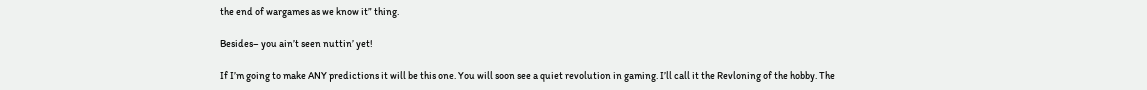the end of wargames as we know it” thing.

Besides– you ain’t seen nuttin’ yet!

If I’m going to make ANY predictions it will be this one. You will soon see a quiet revolution in gaming. I’ll call it the Revloning of the hobby. The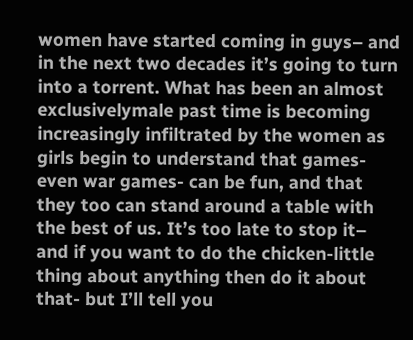women have started coming in guys– and in the next two decades it’s going to turn into a torrent. What has been an almost exclusivelymale past time is becoming increasingly infiltrated by the women as girls begin to understand that games- even war games- can be fun, and that they too can stand around a table with the best of us. It’s too late to stop it– and if you want to do the chicken-little thing about anything then do it about that- but I’ll tell you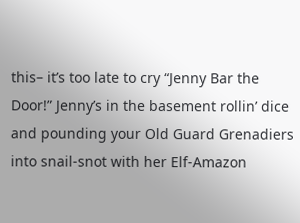this– it’s too late to cry “Jenny Bar the Door!” Jenny’s in the basement rollin’ dice and pounding your Old Guard Grenadiers into snail-snot with her Elf-Amazon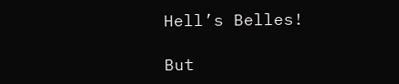Hell’s Belles!

But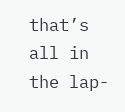that’s all in the lap-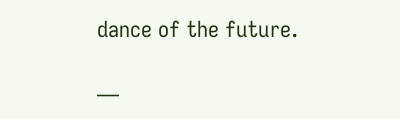dance of the future.

—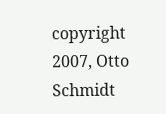copyright 2007, Otto Schmidt